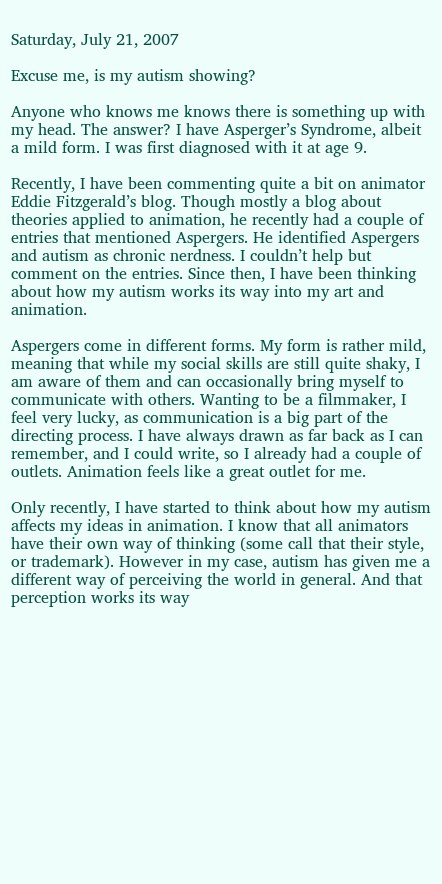Saturday, July 21, 2007

Excuse me, is my autism showing?

Anyone who knows me knows there is something up with my head. The answer? I have Asperger’s Syndrome, albeit a mild form. I was first diagnosed with it at age 9.

Recently, I have been commenting quite a bit on animator Eddie Fitzgerald’s blog. Though mostly a blog about theories applied to animation, he recently had a couple of entries that mentioned Aspergers. He identified Aspergers and autism as chronic nerdness. I couldn’t help but comment on the entries. Since then, I have been thinking about how my autism works its way into my art and animation.

Aspergers come in different forms. My form is rather mild, meaning that while my social skills are still quite shaky, I am aware of them and can occasionally bring myself to communicate with others. Wanting to be a filmmaker, I feel very lucky, as communication is a big part of the directing process. I have always drawn as far back as I can remember, and I could write, so I already had a couple of outlets. Animation feels like a great outlet for me.

Only recently, I have started to think about how my autism affects my ideas in animation. I know that all animators have their own way of thinking (some call that their style, or trademark). However in my case, autism has given me a different way of perceiving the world in general. And that perception works its way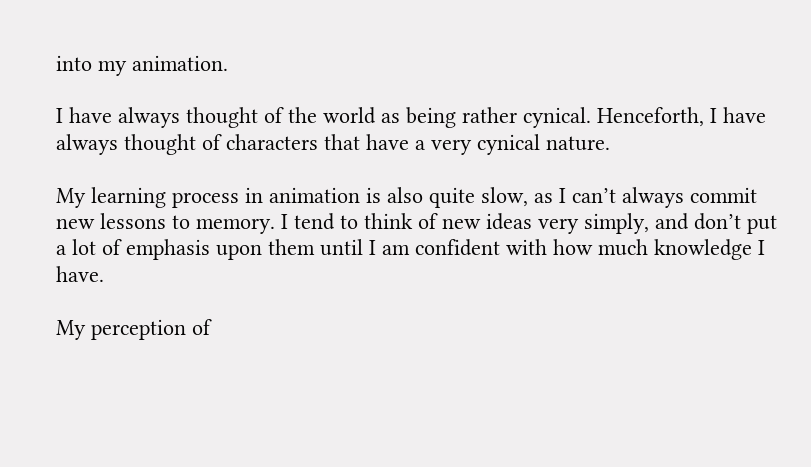into my animation.

I have always thought of the world as being rather cynical. Henceforth, I have always thought of characters that have a very cynical nature.

My learning process in animation is also quite slow, as I can’t always commit new lessons to memory. I tend to think of new ideas very simply, and don’t put a lot of emphasis upon them until I am confident with how much knowledge I have.

My perception of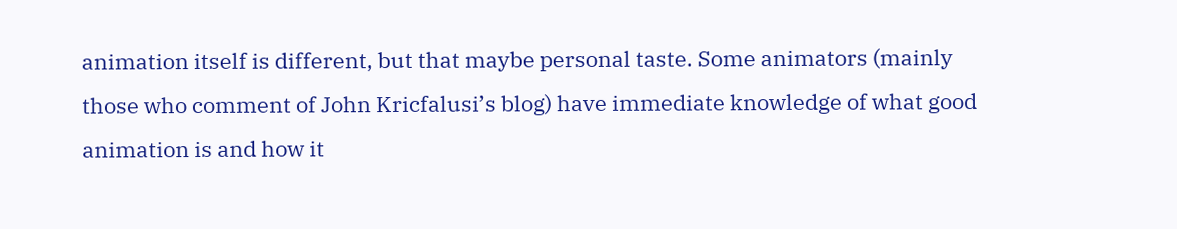animation itself is different, but that maybe personal taste. Some animators (mainly those who comment of John Kricfalusi’s blog) have immediate knowledge of what good animation is and how it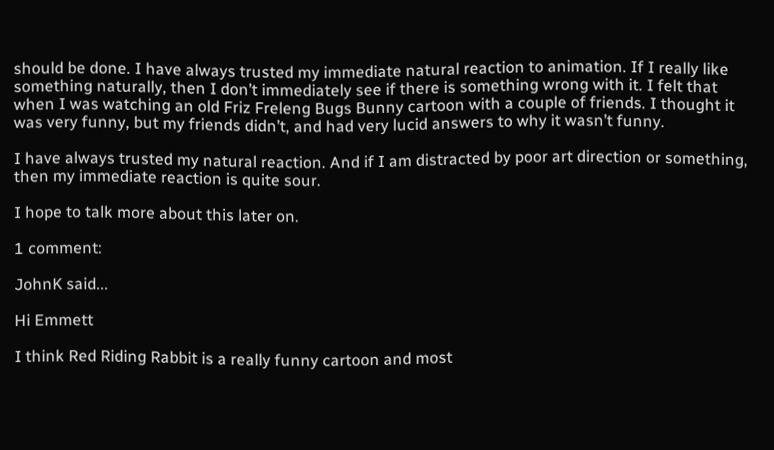should be done. I have always trusted my immediate natural reaction to animation. If I really like something naturally, then I don’t immediately see if there is something wrong with it. I felt that when I was watching an old Friz Freleng Bugs Bunny cartoon with a couple of friends. I thought it was very funny, but my friends didn’t, and had very lucid answers to why it wasn’t funny.

I have always trusted my natural reaction. And if I am distracted by poor art direction or something, then my immediate reaction is quite sour.

I hope to talk more about this later on.

1 comment:

JohnK said...

Hi Emmett

I think Red Riding Rabbit is a really funny cartoon and most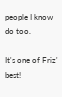people I know do too.

It's one of Friz' best!